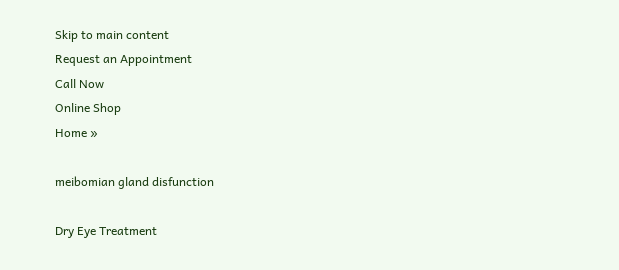Skip to main content
Request an Appointment
Call Now
Online Shop
Home »

meibomian gland disfunction

Dry Eye Treatment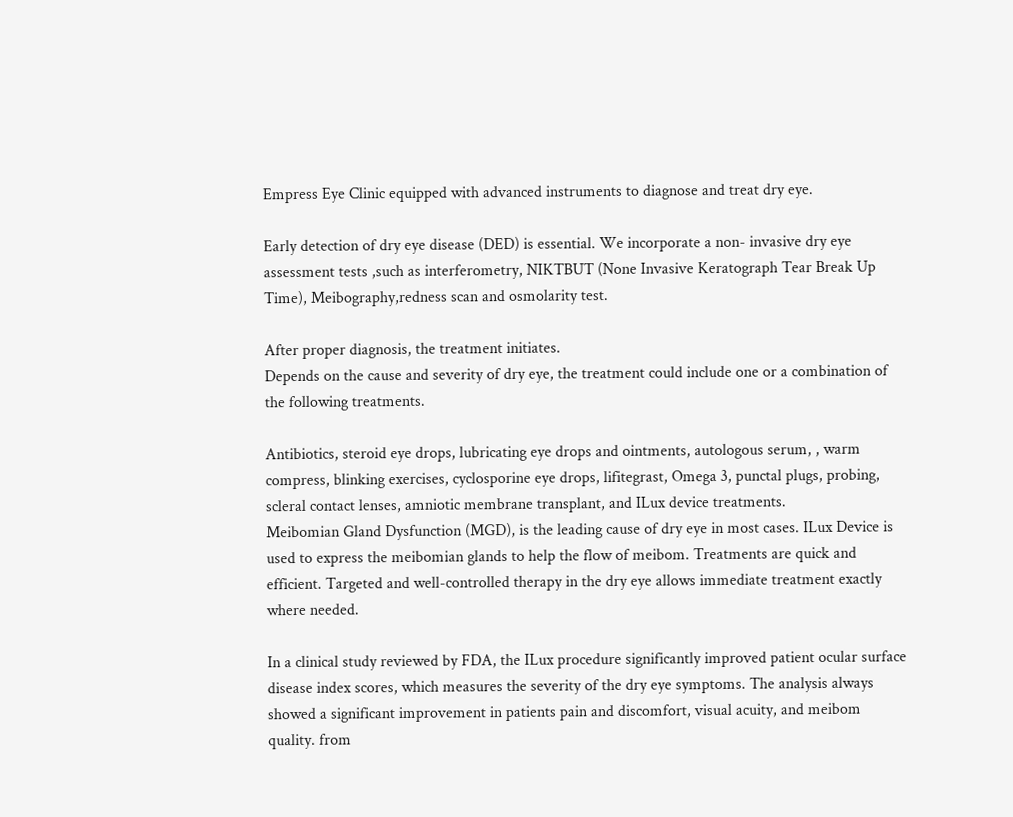Empress Eye Clinic equipped with advanced instruments to diagnose and treat dry eye.

Early detection of dry eye disease (DED) is essential. We incorporate a non- invasive dry eye assessment tests ,such as interferometry, NIKTBUT (None Invasive Keratograph Tear Break Up Time), Meibography,redness scan and osmolarity test.

After proper diagnosis, the treatment initiates.
Depends on the cause and severity of dry eye, the treatment could include one or a combination of the following treatments.

Antibiotics, steroid eye drops, lubricating eye drops and ointments, autologous serum, , warm compress, blinking exercises, cyclosporine eye drops, lifitegrast, Omega 3, punctal plugs, probing, scleral contact lenses, amniotic membrane transplant, and ILux device treatments.
Meibomian Gland Dysfunction (MGD), is the leading cause of dry eye in most cases. ILux Device is used to express the meibomian glands to help the flow of meibom. Treatments are quick and efficient. Targeted and well-controlled therapy in the dry eye allows immediate treatment exactly where needed.

In a clinical study reviewed by FDA, the ILux procedure significantly improved patient ocular surface disease index scores, which measures the severity of the dry eye symptoms. The analysis always showed a significant improvement in patients pain and discomfort, visual acuity, and meibom quality. from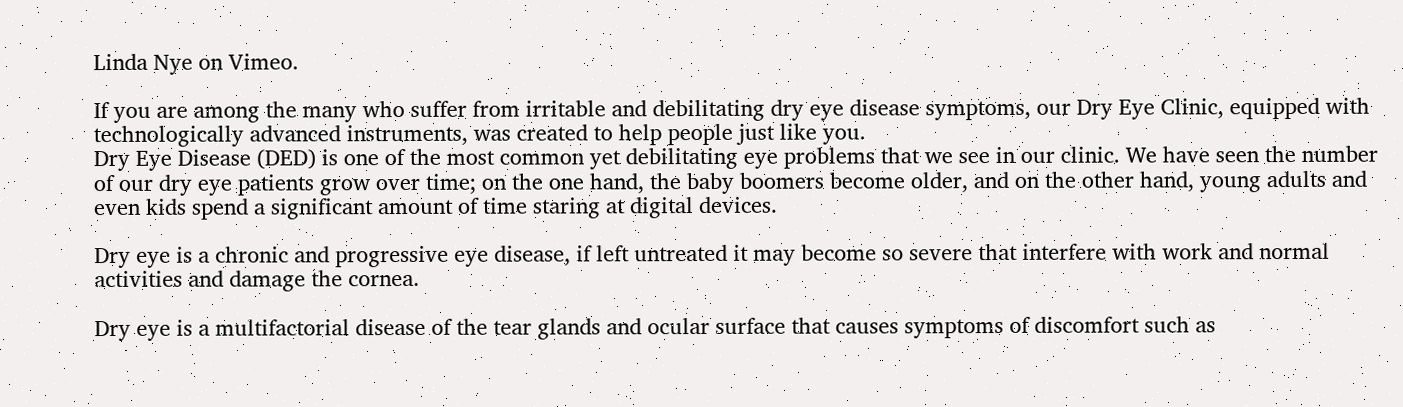Linda Nye on Vimeo.

If you are among the many who suffer from irritable and debilitating dry eye disease symptoms, our Dry Eye Clinic, equipped with technologically advanced instruments, was created to help people just like you.
Dry Eye Disease (DED) is one of the most common yet debilitating eye problems that we see in our clinic. We have seen the number of our dry eye patients grow over time; on the one hand, the baby boomers become older, and on the other hand, young adults and even kids spend a significant amount of time staring at digital devices.

Dry eye is a chronic and progressive eye disease, if left untreated it may become so severe that interfere with work and normal activities and damage the cornea.

Dry eye is a multifactorial disease of the tear glands and ocular surface that causes symptoms of discomfort such as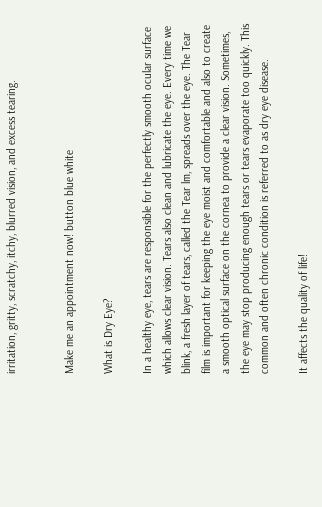irritation, gritty, scratchy, itchy, blurred vision, and excess tearing.


Make me an appointment now! button blue white

What is Dry Eye?

In a healthy eye, tears are responsible for the perfectly smooth ocular surface which allows clear vision. Tears also clean and lubricate the eye. Every time we blink, a fresh layer of tears, called the Tear lm, spreads over the eye. The Tear film is important for keeping the eye moist and comfortable and also to create a smooth optical surface on the cornea to provide a clear vision. Sometimes, the eye may stop producing enough tears or tears evaporate too quickly. This common and often chronic condition is referred to as dry eye disease.

It affects the quality of life!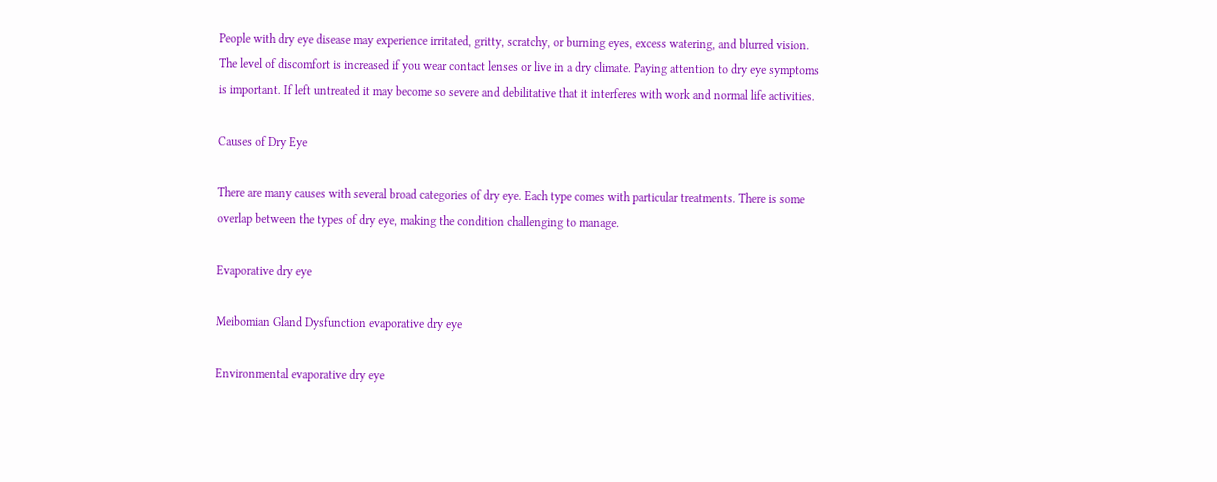People with dry eye disease may experience irritated, gritty, scratchy, or burning eyes, excess watering, and blurred vision. The level of discomfort is increased if you wear contact lenses or live in a dry climate. Paying attention to dry eye symptoms is important. If left untreated it may become so severe and debilitative that it interferes with work and normal life activities.

Causes of Dry Eye

There are many causes with several broad categories of dry eye. Each type comes with particular treatments. There is some overlap between the types of dry eye, making the condition challenging to manage.

Evaporative dry eye

Meibomian Gland Dysfunction evaporative dry eye

Environmental evaporative dry eye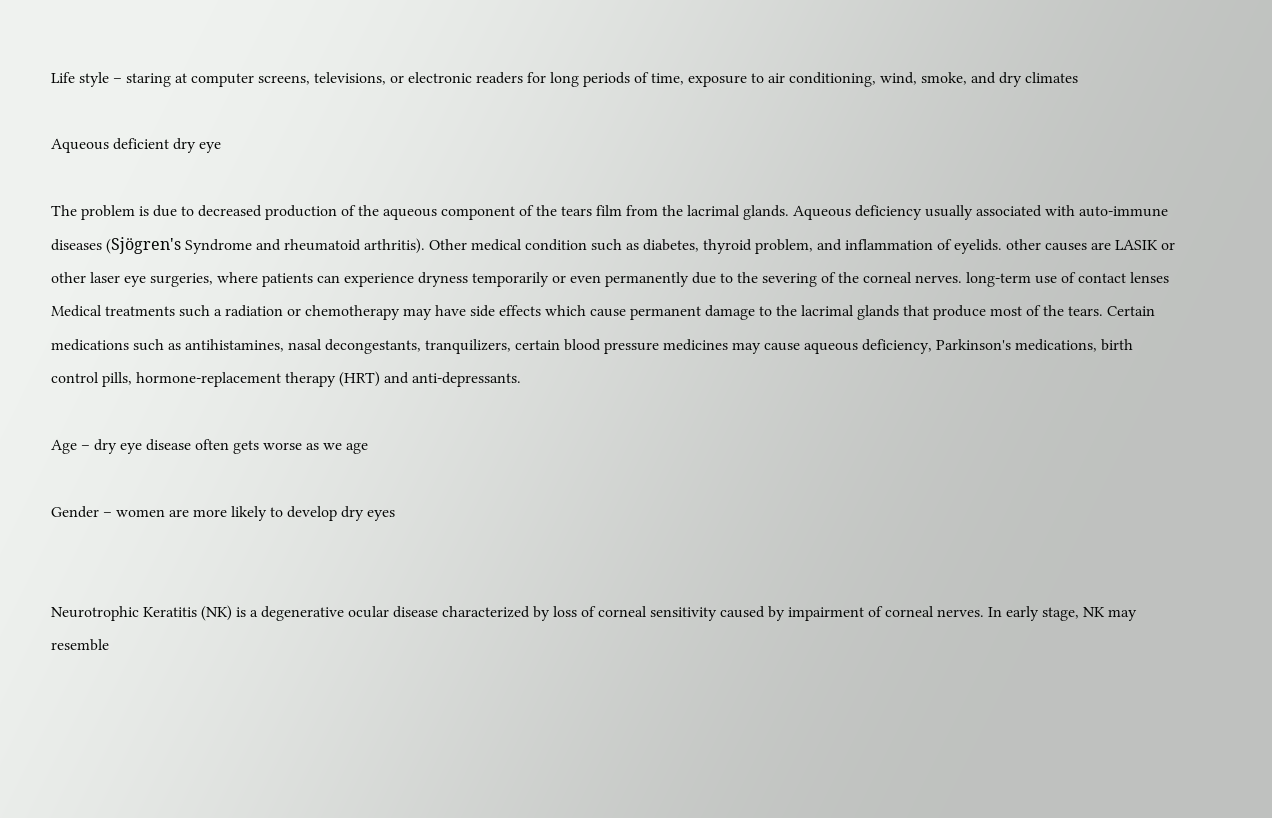Life style – staring at computer screens, televisions, or electronic readers for long periods of time, exposure to air conditioning, wind, smoke, and dry climates

Aqueous deficient dry eye

The problem is due to decreased production of the aqueous component of the tears film from the lacrimal glands. Aqueous deficiency usually associated with auto-immune diseases (Sjögren's Syndrome and rheumatoid arthritis). Other medical condition such as diabetes, thyroid problem, and inflammation of eyelids. other causes are LASIK or other laser eye surgeries, where patients can experience dryness temporarily or even permanently due to the severing of the corneal nerves. long-term use of contact lenses  Medical treatments such a radiation or chemotherapy may have side effects which cause permanent damage to the lacrimal glands that produce most of the tears. Certain medications such as antihistamines, nasal decongestants, tranquilizers, certain blood pressure medicines may cause aqueous deficiency, Parkinson's medications, birth control pills, hormone-replacement therapy (HRT) and anti-depressants.

Age – dry eye disease often gets worse as we age

Gender – women are more likely to develop dry eyes


Neurotrophic Keratitis (NK) is a degenerative ocular disease characterized by loss of corneal sensitivity caused by impairment of corneal nerves. In early stage, NK may resemble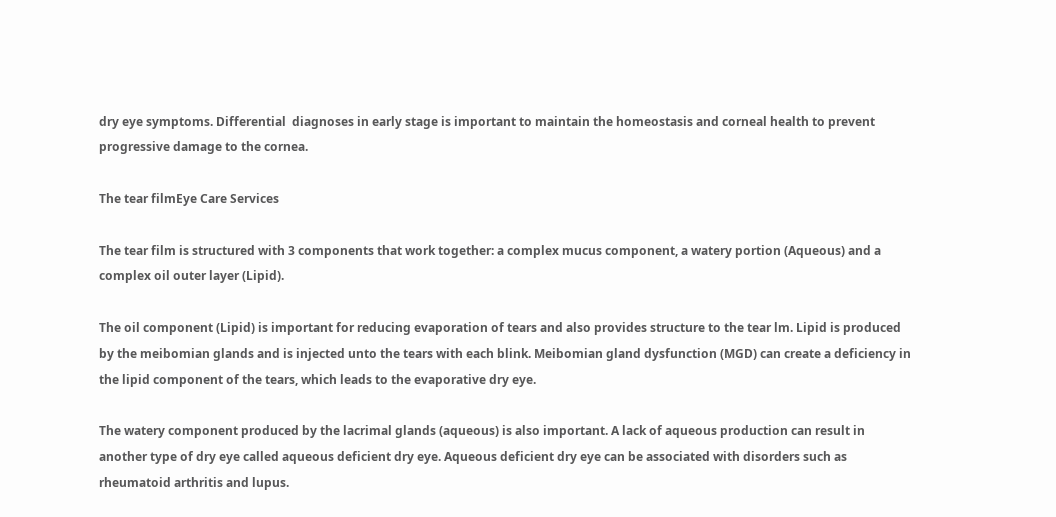dry eye symptoms. Differential  diagnoses in early stage is important to maintain the homeostasis and corneal health to prevent progressive damage to the cornea.

The tear filmEye Care Services

The tear film is structured with 3 components that work together: a complex mucus component, a watery portion (Aqueous) and a complex oil outer layer (Lipid).

The oil component (Lipid) is important for reducing evaporation of tears and also provides structure to the tear lm. Lipid is produced by the meibomian glands and is injected unto the tears with each blink. Meibomian gland dysfunction (MGD) can create a deficiency in the lipid component of the tears, which leads to the evaporative dry eye.

The watery component produced by the lacrimal glands (aqueous) is also important. A lack of aqueous production can result in another type of dry eye called aqueous deficient dry eye. Aqueous deficient dry eye can be associated with disorders such as rheumatoid arthritis and lupus.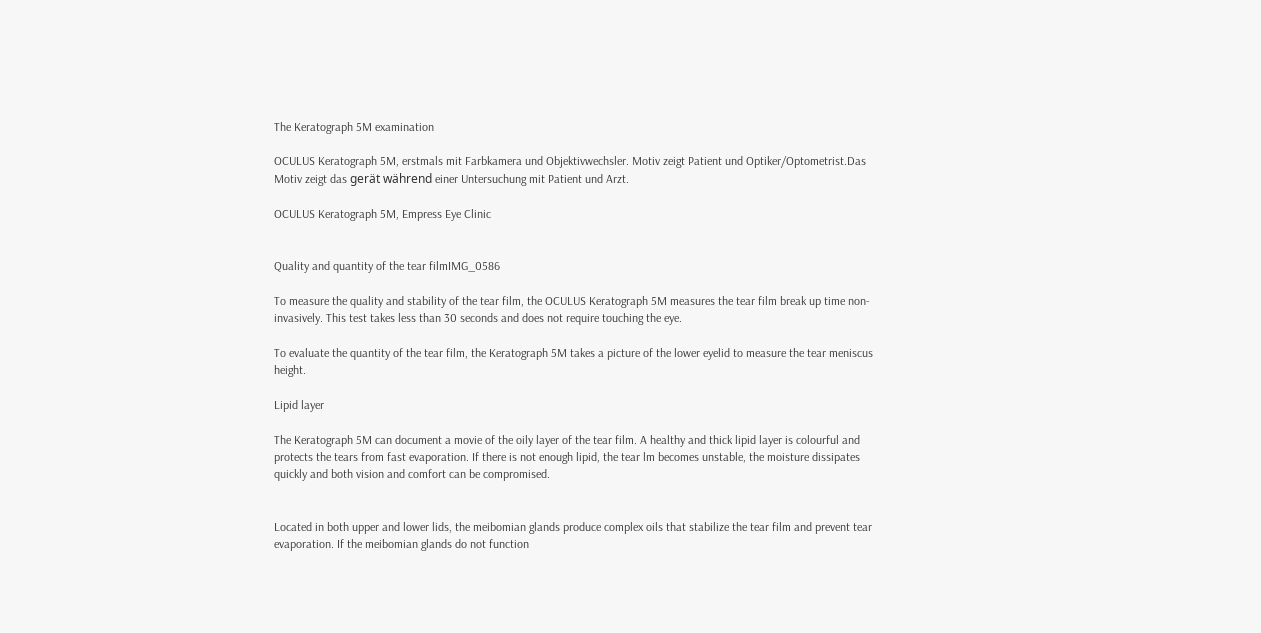The Keratograph 5M examination

OCULUS Keratograph 5M, erstmals mit Farbkamera und Objektivwechsler. Motiv zeigt Patient und Optiker/Optometrist.Das Motiv zeigt das gerät während einer Untersuchung mit Patient und Arzt.

OCULUS Keratograph 5M, Empress Eye Clinic


Quality and quantity of the tear filmIMG_0586

To measure the quality and stability of the tear film, the OCULUS Keratograph 5M measures the tear film break up time non-invasively. This test takes less than 30 seconds and does not require touching the eye.

To evaluate the quantity of the tear film, the Keratograph 5M takes a picture of the lower eyelid to measure the tear meniscus height.

Lipid layer

The Keratograph 5M can document a movie of the oily layer of the tear film. A healthy and thick lipid layer is colourful and protects the tears from fast evaporation. If there is not enough lipid, the tear lm becomes unstable, the moisture dissipates quickly and both vision and comfort can be compromised.


Located in both upper and lower lids, the meibomian glands produce complex oils that stabilize the tear film and prevent tear evaporation. If the meibomian glands do not function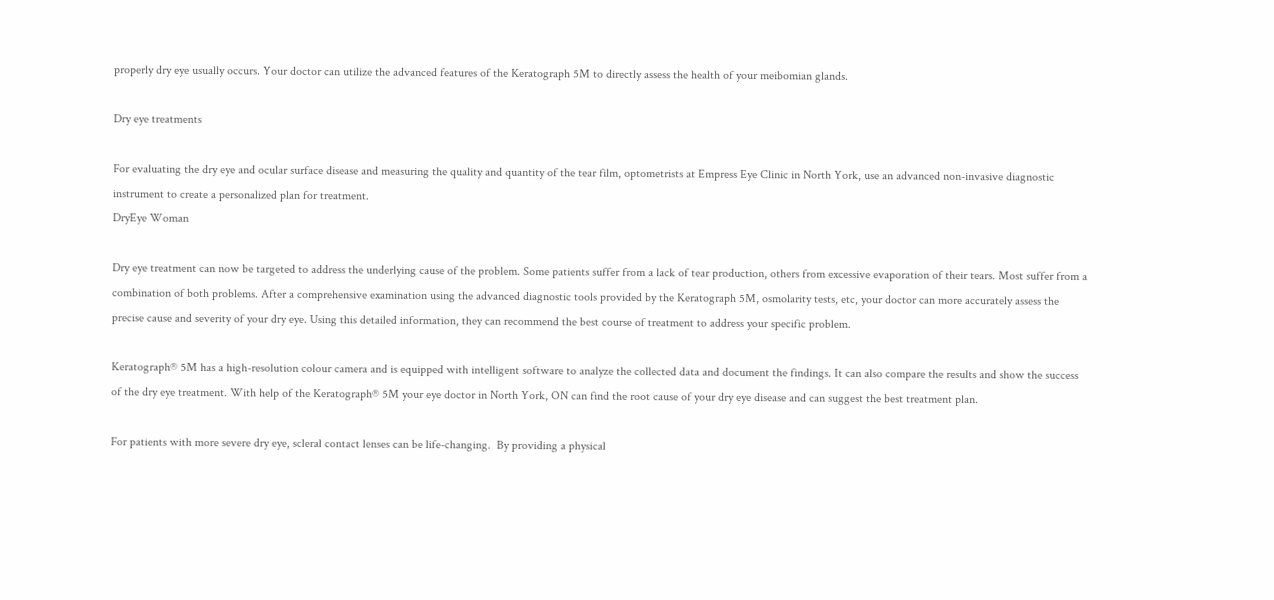properly dry eye usually occurs. Your doctor can utilize the advanced features of the Keratograph 5M to directly assess the health of your meibomian glands.

Dry eye treatments

For evaluating the dry eye and ocular surface disease and measuring the quality and quantity of the tear film, optometrists at Empress Eye Clinic in North York, use an advanced non-invasive diagnostic instrument to create a personalized plan for treatment.
DryEye Woman

Dry eye treatment can now be targeted to address the underlying cause of the problem. Some patients suffer from a lack of tear production, others from excessive evaporation of their tears. Most suffer from a combination of both problems. After a comprehensive examination using the advanced diagnostic tools provided by the Keratograph 5M, osmolarity tests, etc, your doctor can more accurately assess the precise cause and severity of your dry eye. Using this detailed information, they can recommend the best course of treatment to address your specific problem.

Keratograph® 5M has a high-resolution colour camera and is equipped with intelligent software to analyze the collected data and document the findings. It can also compare the results and show the success of the dry eye treatment. With help of the Keratograph® 5M your eye doctor in North York, ON can find the root cause of your dry eye disease and can suggest the best treatment plan.

For patients with more severe dry eye, scleral contact lenses can be life-changing.  By providing a physical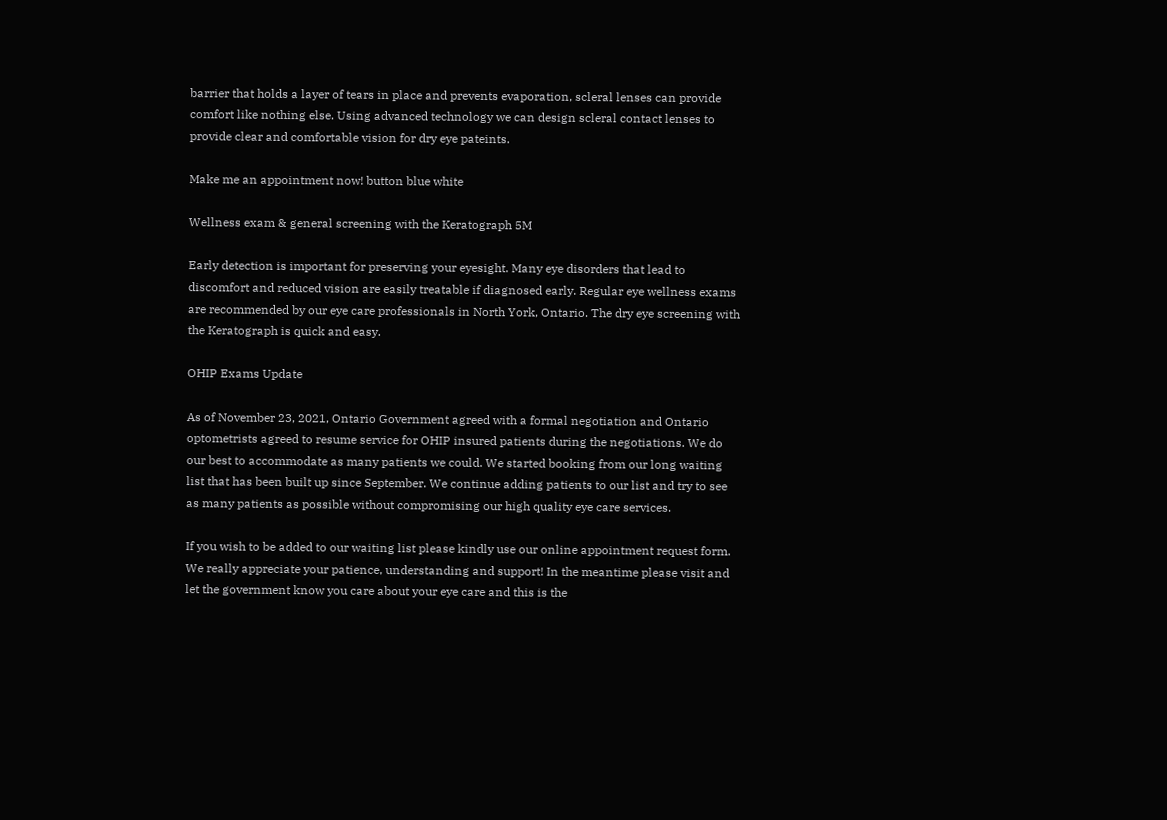barrier that holds a layer of tears in place and prevents evaporation, scleral lenses can provide comfort like nothing else. Using advanced technology we can design scleral contact lenses to provide clear and comfortable vision for dry eye pateints.

Make me an appointment now! button blue white

Wellness exam & general screening with the Keratograph 5M

Early detection is important for preserving your eyesight. Many eye disorders that lead to discomfort and reduced vision are easily treatable if diagnosed early. Regular eye wellness exams are recommended by our eye care professionals in North York, Ontario. The dry eye screening with the Keratograph is quick and easy.

OHIP Exams Update

As of November 23, 2021, Ontario Government agreed with a formal negotiation and Ontario optometrists agreed to resume service for OHIP insured patients during the negotiations. We do our best to accommodate as many patients we could. We started booking from our long waiting list that has been built up since September. We continue adding patients to our list and try to see as many patients as possible without compromising our high quality eye care services.

If you wish to be added to our waiting list please kindly use our online appointment request form. We really appreciate your patience, understanding and support! In the meantime please visit and let the government know you care about your eye care and this is the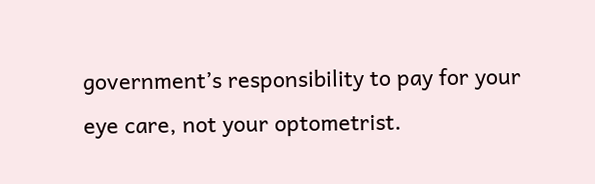government’s responsibility to pay for your eye care, not your optometrist.